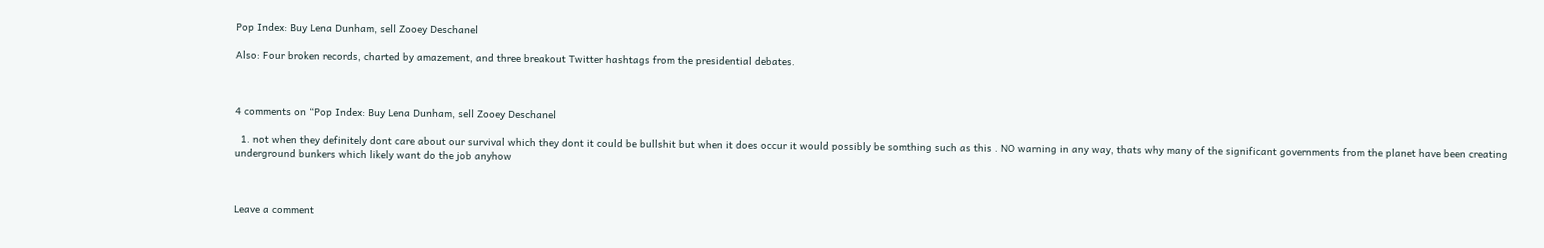Pop Index: Buy Lena Dunham, sell Zooey Deschanel

Also: Four broken records, charted by amazement, and three breakout Twitter hashtags from the presidential debates.



4 comments on “Pop Index: Buy Lena Dunham, sell Zooey Deschanel

  1. not when they definitely dont care about our survival which they dont it could be bullshit but when it does occur it would possibly be somthing such as this . NO warning in any way, thats why many of the significant governments from the planet have been creating underground bunkers which likely want do the job anyhow



Leave a comment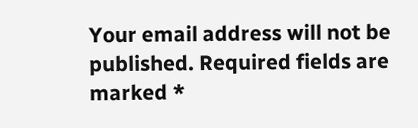Your email address will not be published. Required fields are marked *